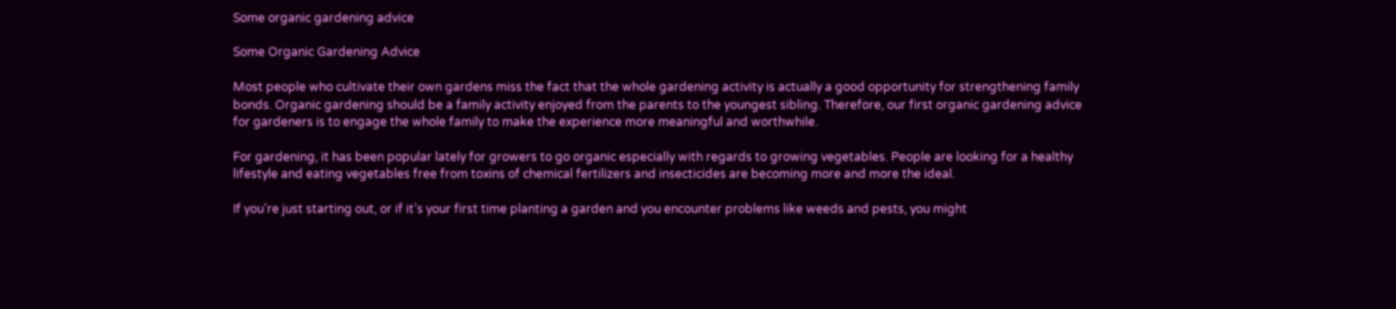Some organic gardening advice

Some Organic Gardening Advice

Most people who cultivate their own gardens miss the fact that the whole gardening activity is actually a good opportunity for strengthening family bonds. Organic gardening should be a family activity enjoyed from the parents to the youngest sibling. Therefore, our first organic gardening advice for gardeners is to engage the whole family to make the experience more meaningful and worthwhile.

For gardening, it has been popular lately for growers to go organic especially with regards to growing vegetables. People are looking for a healthy lifestyle and eating vegetables free from toxins of chemical fertilizers and insecticides are becoming more and more the ideal.

If you’re just starting out, or if it’s your first time planting a garden and you encounter problems like weeds and pests, you might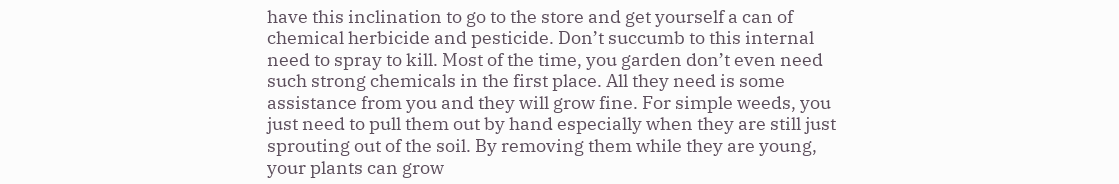have this inclination to go to the store and get yourself a can of chemical herbicide and pesticide. Don’t succumb to this internal need to spray to kill. Most of the time, you garden don’t even need such strong chemicals in the first place. All they need is some assistance from you and they will grow fine. For simple weeds, you just need to pull them out by hand especially when they are still just sprouting out of the soil. By removing them while they are young, your plants can grow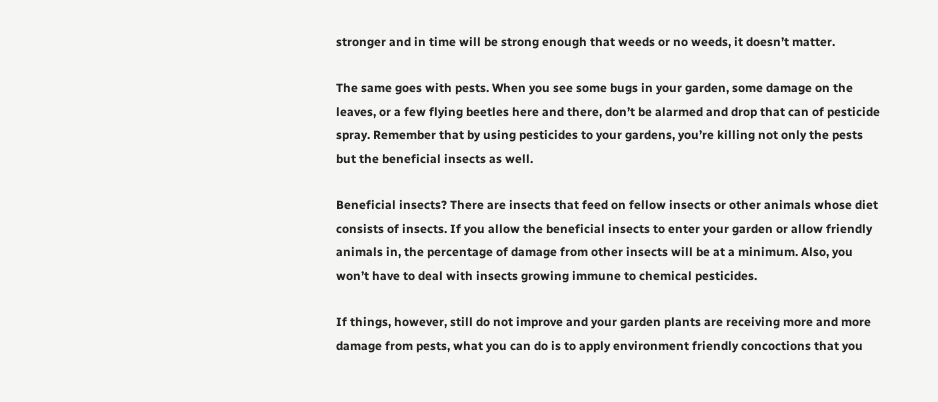stronger and in time will be strong enough that weeds or no weeds, it doesn’t matter.

The same goes with pests. When you see some bugs in your garden, some damage on the leaves, or a few flying beetles here and there, don’t be alarmed and drop that can of pesticide spray. Remember that by using pesticides to your gardens, you’re killing not only the pests but the beneficial insects as well.

Beneficial insects? There are insects that feed on fellow insects or other animals whose diet consists of insects. If you allow the beneficial insects to enter your garden or allow friendly animals in, the percentage of damage from other insects will be at a minimum. Also, you won’t have to deal with insects growing immune to chemical pesticides.

If things, however, still do not improve and your garden plants are receiving more and more damage from pests, what you can do is to apply environment friendly concoctions that you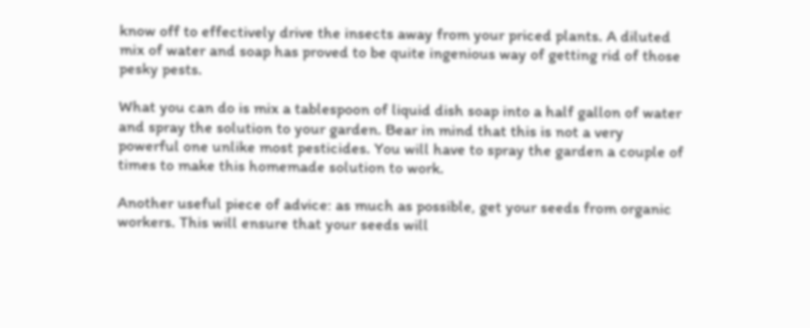know off to effectively drive the insects away from your priced plants. A diluted mix of water and soap has proved to be quite ingenious way of getting rid of those pesky pests.

What you can do is mix a tablespoon of liquid dish soap into a half gallon of water and spray the solution to your garden. Bear in mind that this is not a very powerful one unlike most pesticides. You will have to spray the garden a couple of times to make this homemade solution to work.

Another useful piece of advice: as much as possible, get your seeds from organic workers. This will ensure that your seeds will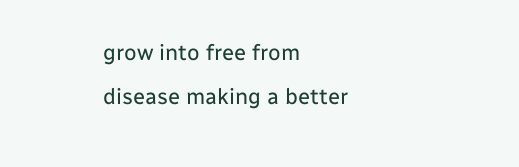grow into free from disease making a better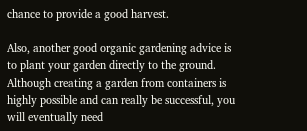chance to provide a good harvest.

Also, another good organic gardening advice is to plant your garden directly to the ground. Although creating a garden from containers is highly possible and can really be successful, you will eventually need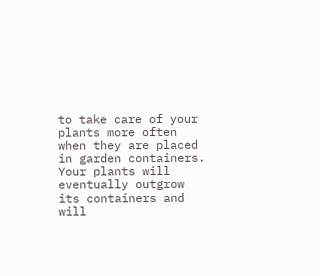to take care of your plants more often when they are placed in garden containers. Your plants will eventually outgrow its containers and will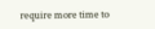require more time to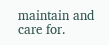maintain and care for.